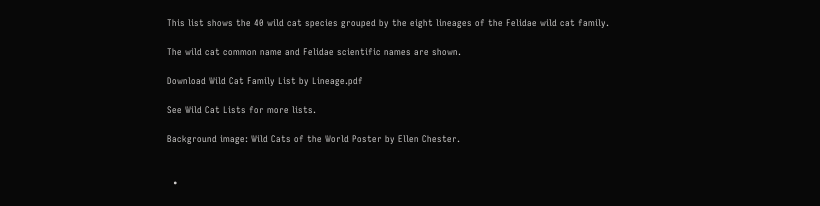This list shows the 40 wild cat species grouped by the eight lineages of the Felidae wild cat family.

The wild cat common name and Felidae scientific names are shown.

Download Wild Cat Family List by Lineage.pdf

See Wild Cat Lists for more lists.

Background image: Wild Cats of the World Poster by Ellen Chester.


  •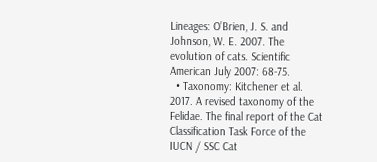Lineages: O’Brien, J. S. and Johnson, W. E. 2007. The evolution of cats. Scientific American July 2007: 68-75.
  • Taxonomy: Kitchener et al. 2017. A revised taxonomy of the Felidae. The final report of the Cat Classification Task Force of the IUCN / SSC Cat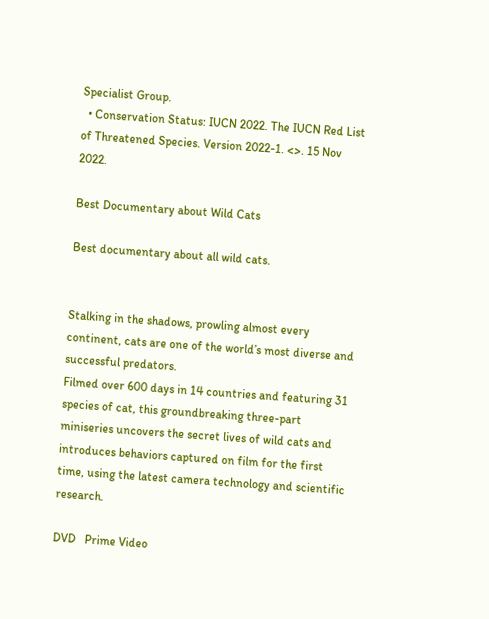Specialist Group.
  • Conservation Status: IUCN 2022. The IUCN Red List of Threatened Species. Version 2022-1. <>. 15 Nov 2022.

Best Documentary about Wild Cats

Best documentary about all wild cats.


Stalking in the shadows, prowling almost every continent, cats are one of the world’s most diverse and successful predators.
Filmed over 600 days in 14 countries and featuring 31 species of cat, this groundbreaking three-part miniseries uncovers the secret lives of wild cats and introduces behaviors captured on film for the first time, using the latest camera technology and scientific research.

DVD   Prime Video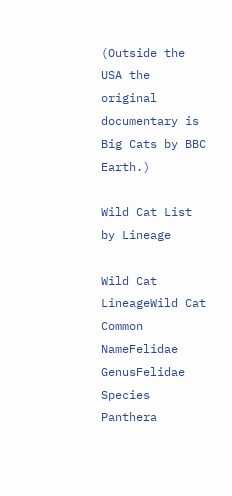(Outside the USA the original documentary is Big Cats by BBC Earth.)

Wild Cat List by Lineage

Wild Cat LineageWild Cat Common NameFelidae GenusFelidae Species
Panthera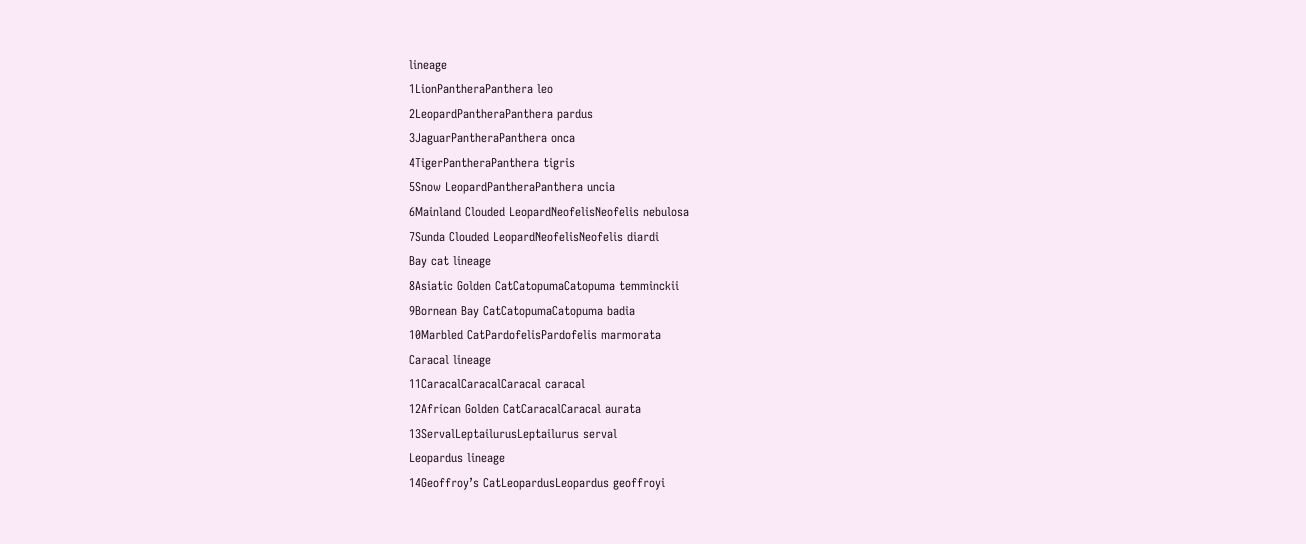lineage
1LionPantheraPanthera leo
2LeopardPantheraPanthera pardus
3JaguarPantheraPanthera onca
4TigerPantheraPanthera tigris
5Snow LeopardPantheraPanthera uncia
6Mainland Clouded LeopardNeofelisNeofelis nebulosa
7Sunda Clouded LeopardNeofelisNeofelis diardi
Bay cat lineage
8Asiatic Golden CatCatopumaCatopuma temminckii
9Bornean Bay CatCatopumaCatopuma badia
10Marbled CatPardofelisPardofelis marmorata
Caracal lineage
11CaracalCaracalCaracal caracal
12African Golden CatCaracalCaracal aurata
13ServalLeptailurusLeptailurus serval
Leopardus lineage
14Geoffroy’s CatLeopardusLeopardus geoffroyi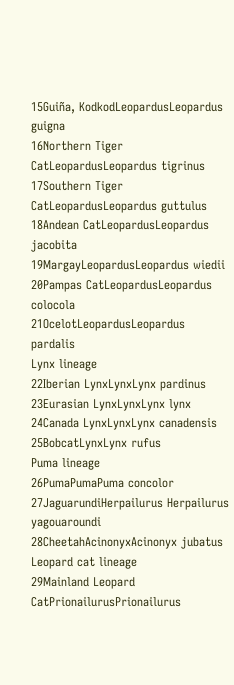15Guiña, KodkodLeopardusLeopardus guigna
16Northern Tiger CatLeopardusLeopardus tigrinus
17Southern Tiger CatLeopardusLeopardus guttulus
18Andean CatLeopardusLeopardus jacobita
19MargayLeopardusLeopardus wiedii
20Pampas CatLeopardusLeopardus colocola
21OcelotLeopardusLeopardus pardalis
Lynx lineage
22Iberian LynxLynxLynx pardinus
23Eurasian LynxLynxLynx lynx
24Canada LynxLynxLynx canadensis
25BobcatLynxLynx rufus
Puma lineage
26PumaPumaPuma concolor
27JaguarundiHerpailurus Herpailurus yagouaroundi
28CheetahAcinonyxAcinonyx jubatus
Leopard cat lineage
29Mainland Leopard CatPrionailurusPrionailurus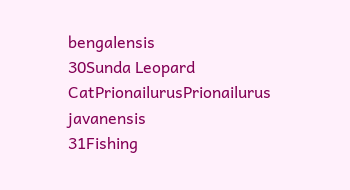bengalensis
30Sunda Leopard CatPrionailurusPrionailurus javanensis
31Fishing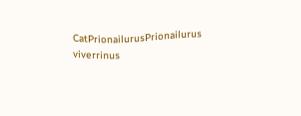CatPrionailurusPrionailurus viverrinus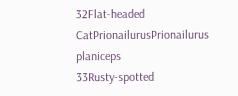32Flat-headed CatPrionailurusPrionailurus planiceps
33Rusty-spotted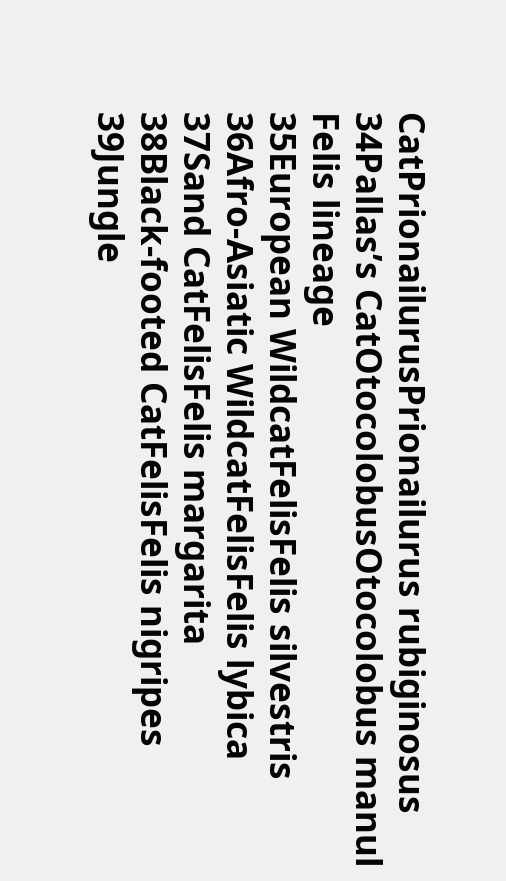CatPrionailurusPrionailurus rubiginosus
34Pallas’s CatOtocolobusOtocolobus manul
Felis lineage
35European WildcatFelisFelis silvestris
36Afro-Asiatic WildcatFelisFelis lybica
37Sand CatFelisFelis margarita
38Black-footed CatFelisFelis nigripes
39Jungle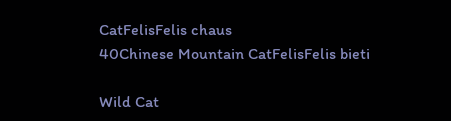CatFelisFelis chaus
40Chinese Mountain CatFelisFelis bieti

Wild Cat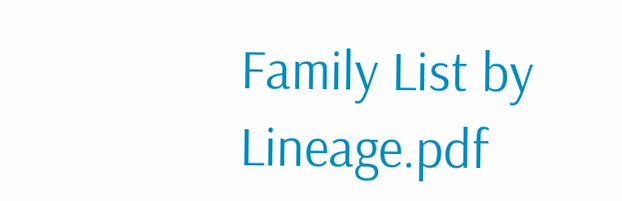Family List by Lineage.pdf